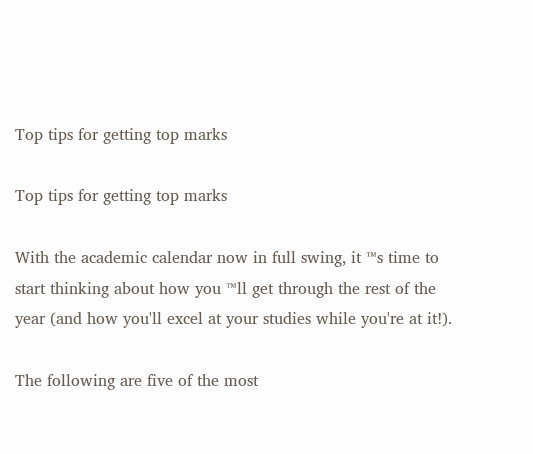Top tips for getting top marks

Top tips for getting top marks

With the academic calendar now in full swing, it ™s time to start thinking about how you ™ll get through the rest of the year (and how you'll excel at your studies while you're at it!).

The following are five of the most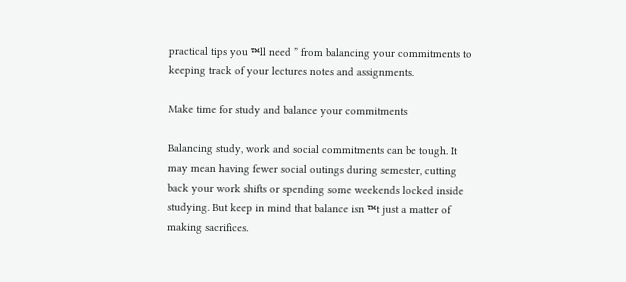practical tips you ™ll need ” from balancing your commitments to keeping track of your lectures notes and assignments.

Make time for study and balance your commitments

Balancing study, work and social commitments can be tough. It may mean having fewer social outings during semester, cutting back your work shifts or spending some weekends locked inside studying. But keep in mind that balance isn ™t just a matter of making sacrifices.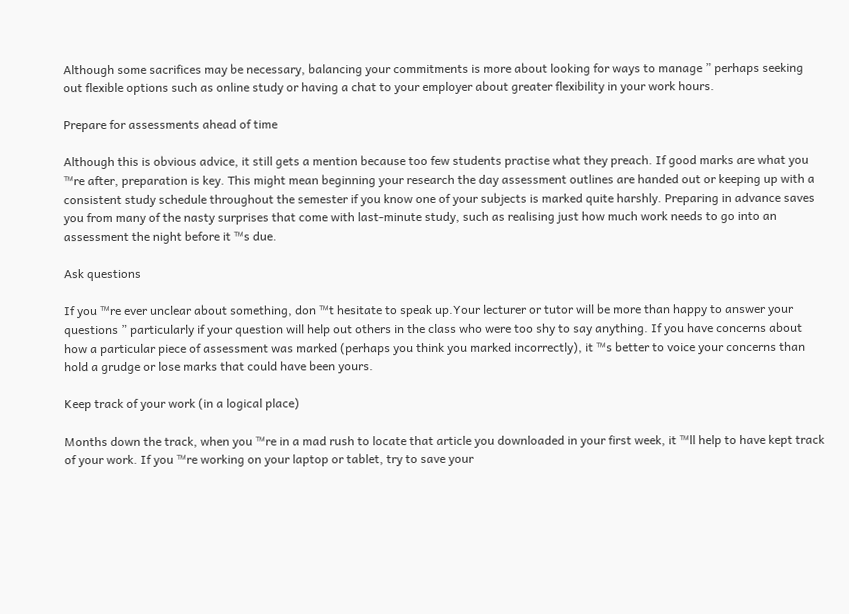Although some sacrifices may be necessary, balancing your commitments is more about looking for ways to manage ” perhaps seeking out flexible options such as online study or having a chat to your employer about greater flexibility in your work hours.

Prepare for assessments ahead of time

Although this is obvious advice, it still gets a mention because too few students practise what they preach. If good marks are what you ™re after, preparation is key. This might mean beginning your research the day assessment outlines are handed out or keeping up with a consistent study schedule throughout the semester if you know one of your subjects is marked quite harshly. Preparing in advance saves you from many of the nasty surprises that come with last-minute study, such as realising just how much work needs to go into an assessment the night before it ™s due.

Ask questions

If you ™re ever unclear about something, don ™t hesitate to speak up.Your lecturer or tutor will be more than happy to answer your questions ” particularly if your question will help out others in the class who were too shy to say anything. If you have concerns about how a particular piece of assessment was marked (perhaps you think you marked incorrectly), it ™s better to voice your concerns than hold a grudge or lose marks that could have been yours.

Keep track of your work (in a logical place)

Months down the track, when you ™re in a mad rush to locate that article you downloaded in your first week, it ™ll help to have kept track of your work. If you ™re working on your laptop or tablet, try to save your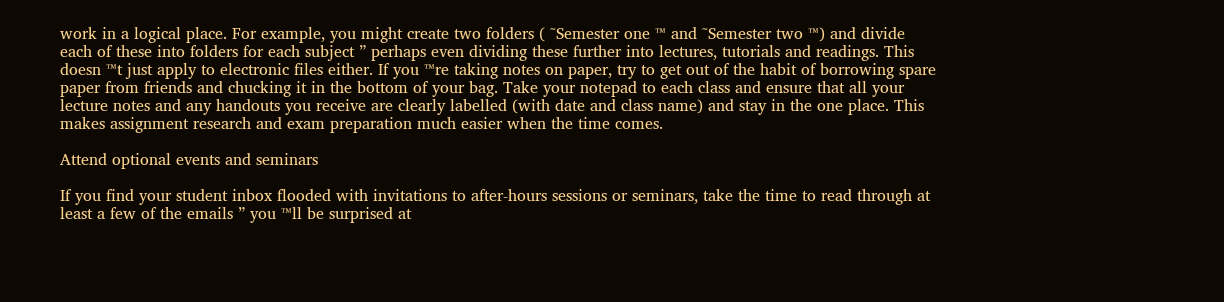work in a logical place. For example, you might create two folders ( ˜Semester one ™ and ˜Semester two ™) and divide each of these into folders for each subject ” perhaps even dividing these further into lectures, tutorials and readings. This doesn ™t just apply to electronic files either. If you ™re taking notes on paper, try to get out of the habit of borrowing spare paper from friends and chucking it in the bottom of your bag. Take your notepad to each class and ensure that all your lecture notes and any handouts you receive are clearly labelled (with date and class name) and stay in the one place. This makes assignment research and exam preparation much easier when the time comes.

Attend optional events and seminars

If you find your student inbox flooded with invitations to after-hours sessions or seminars, take the time to read through at least a few of the emails ” you ™ll be surprised at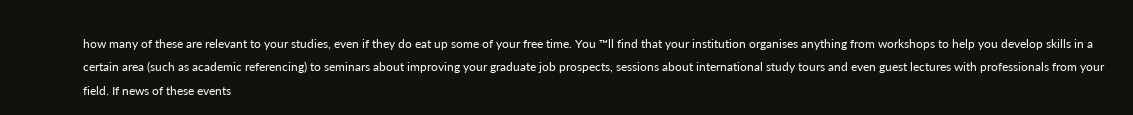how many of these are relevant to your studies, even if they do eat up some of your free time. You ™ll find that your institution organises anything from workshops to help you develop skills in a certain area (such as academic referencing) to seminars about improving your graduate job prospects, sessions about international study tours and even guest lectures with professionals from your field. If news of these events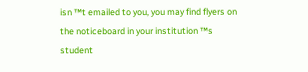isn ™t emailed to you, you may find flyers on the noticeboard in your institution ™s student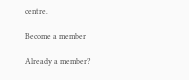centre.

Become a member

Already a member?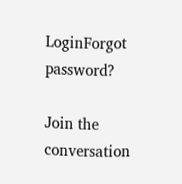LoginForgot password?

Join the conversation